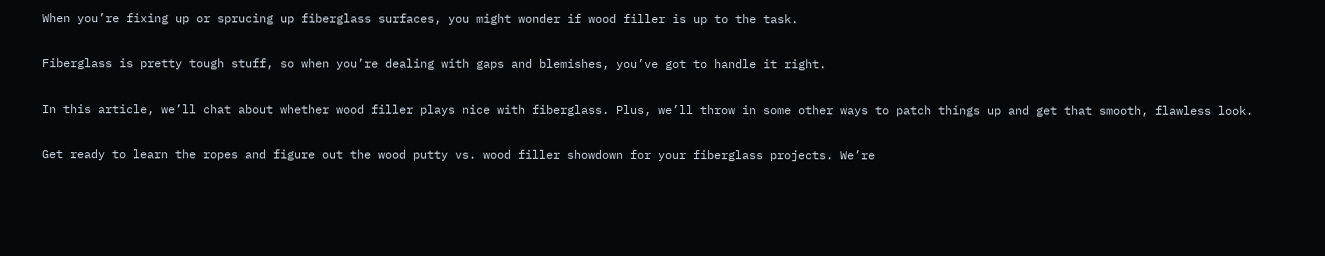When you’re fixing up or sprucing up fiberglass surfaces, you might wonder if wood filler is up to the task.

Fiberglass is pretty tough stuff, so when you’re dealing with gaps and blemishes, you’ve got to handle it right.

In this article, we’ll chat about whether wood filler plays nice with fiberglass. Plus, we’ll throw in some other ways to patch things up and get that smooth, flawless look.

Get ready to learn the ropes and figure out the wood putty vs. wood filler showdown for your fiberglass projects. We’re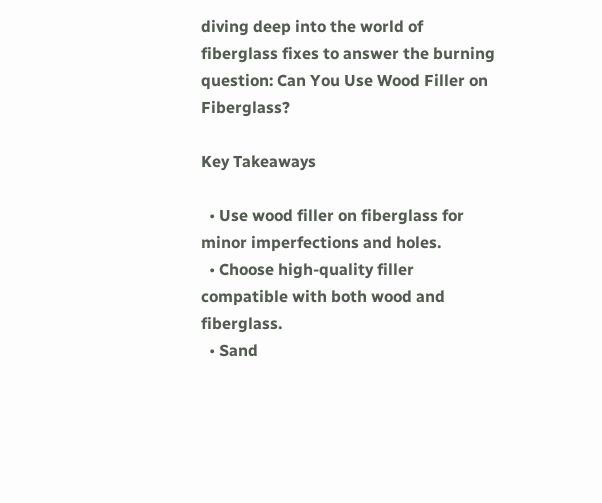diving deep into the world of fiberglass fixes to answer the burning question: Can You Use Wood Filler on Fiberglass?

Key Takeaways

  • Use wood filler on fiberglass for minor imperfections and holes.
  • Choose high-quality filler compatible with both wood and fiberglass.
  • Sand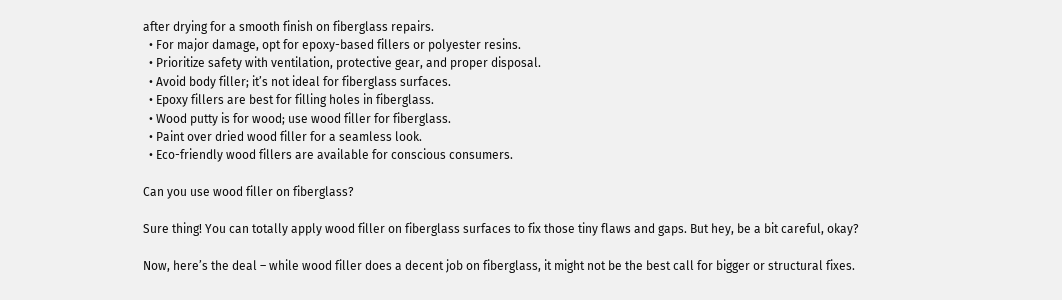after drying for a smooth finish on fiberglass repairs.
  • For major damage, opt for epoxy-based fillers or polyester resins.
  • Prioritize safety with ventilation, protective gear, and proper disposal.
  • Avoid body filler; it’s not ideal for fiberglass surfaces.
  • Epoxy fillers are best for filling holes in fiberglass.
  • Wood putty is for wood; use wood filler for fiberglass.
  • Paint over dried wood filler for a seamless look.
  • Eco-friendly wood fillers are available for conscious consumers.

Can you use wood filler on fiberglass?

Sure thing! You can totally apply wood filler on fiberglass surfaces to fix those tiny flaws and gaps. But hey, be a bit careful, okay?

Now, here’s the deal – while wood filler does a decent job on fiberglass, it might not be the best call for bigger or structural fixes.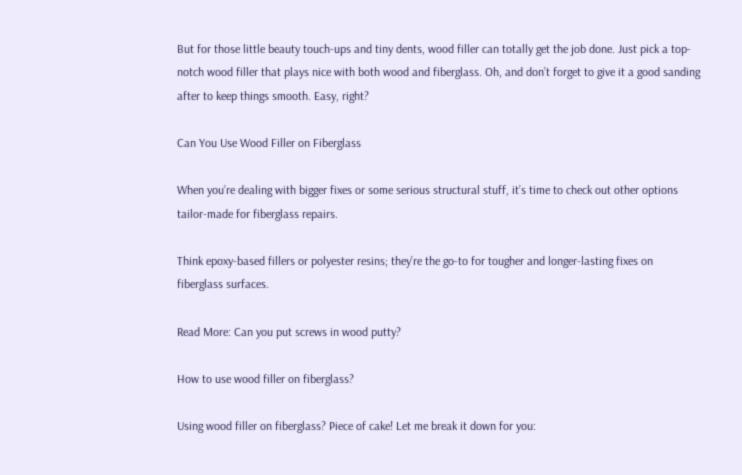But for those little beauty touch-ups and tiny dents, wood filler can totally get the job done. Just pick a top-notch wood filler that plays nice with both wood and fiberglass. Oh, and don’t forget to give it a good sanding after to keep things smooth. Easy, right?

Can You Use Wood Filler on Fiberglass

When you’re dealing with bigger fixes or some serious structural stuff, it’s time to check out other options tailor-made for fiberglass repairs.

Think epoxy-based fillers or polyester resins; they’re the go-to for tougher and longer-lasting fixes on fiberglass surfaces.

Read More: Can you put screws in wood putty?

How to use wood filler on fiberglass?

Using wood filler on fiberglass? Piece of cake! Let me break it down for you: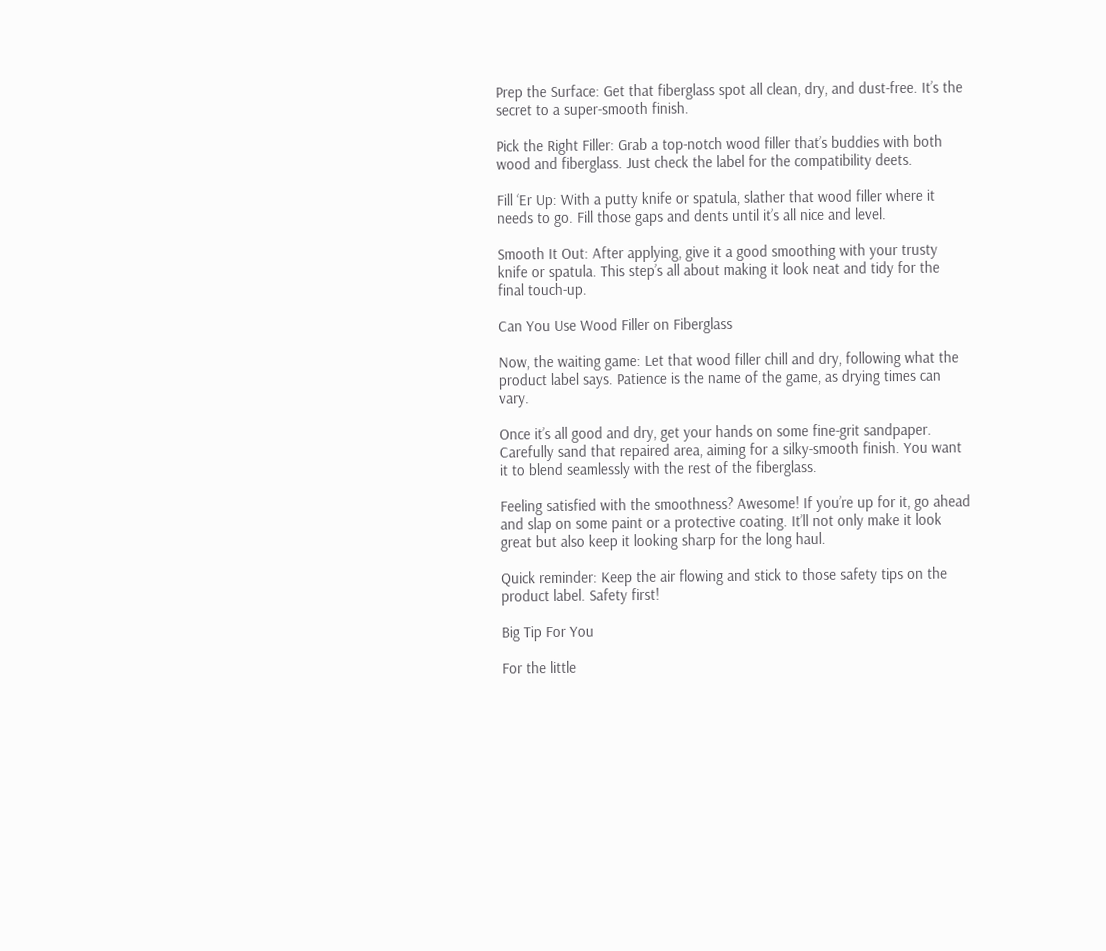Prep the Surface: Get that fiberglass spot all clean, dry, and dust-free. It’s the secret to a super-smooth finish.

Pick the Right Filler: Grab a top-notch wood filler that’s buddies with both wood and fiberglass. Just check the label for the compatibility deets.

Fill ‘Er Up: With a putty knife or spatula, slather that wood filler where it needs to go. Fill those gaps and dents until it’s all nice and level.

Smooth It Out: After applying, give it a good smoothing with your trusty knife or spatula. This step’s all about making it look neat and tidy for the final touch-up.

Can You Use Wood Filler on Fiberglass

Now, the waiting game: Let that wood filler chill and dry, following what the product label says. Patience is the name of the game, as drying times can vary.

Once it’s all good and dry, get your hands on some fine-grit sandpaper. Carefully sand that repaired area, aiming for a silky-smooth finish. You want it to blend seamlessly with the rest of the fiberglass.

Feeling satisfied with the smoothness? Awesome! If you’re up for it, go ahead and slap on some paint or a protective coating. It’ll not only make it look great but also keep it looking sharp for the long haul.

Quick reminder: Keep the air flowing and stick to those safety tips on the product label. Safety first!

Big Tip For You

For the little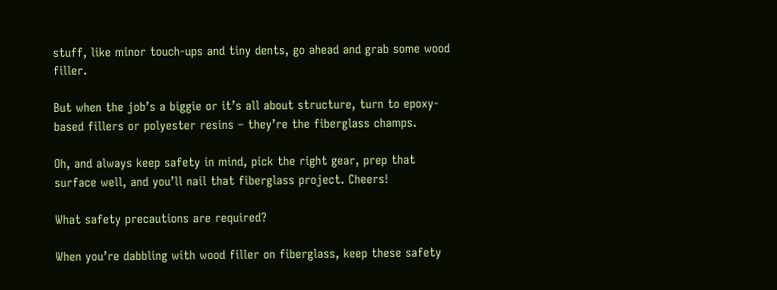stuff, like minor touch-ups and tiny dents, go ahead and grab some wood filler.

But when the job’s a biggie or it’s all about structure, turn to epoxy-based fillers or polyester resins – they’re the fiberglass champs.

Oh, and always keep safety in mind, pick the right gear, prep that surface well, and you’ll nail that fiberglass project. Cheers!

What safety precautions are required?

When you’re dabbling with wood filler on fiberglass, keep these safety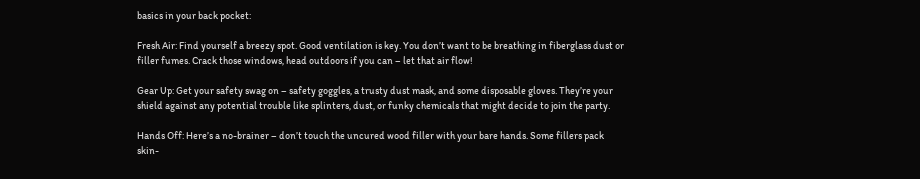basics in your back pocket:

Fresh Air: Find yourself a breezy spot. Good ventilation is key. You don’t want to be breathing in fiberglass dust or filler fumes. Crack those windows, head outdoors if you can – let that air flow!

Gear Up: Get your safety swag on – safety goggles, a trusty dust mask, and some disposable gloves. They’re your shield against any potential trouble like splinters, dust, or funky chemicals that might decide to join the party.

Hands Off: Here’s a no-brainer – don’t touch the uncured wood filler with your bare hands. Some fillers pack skin-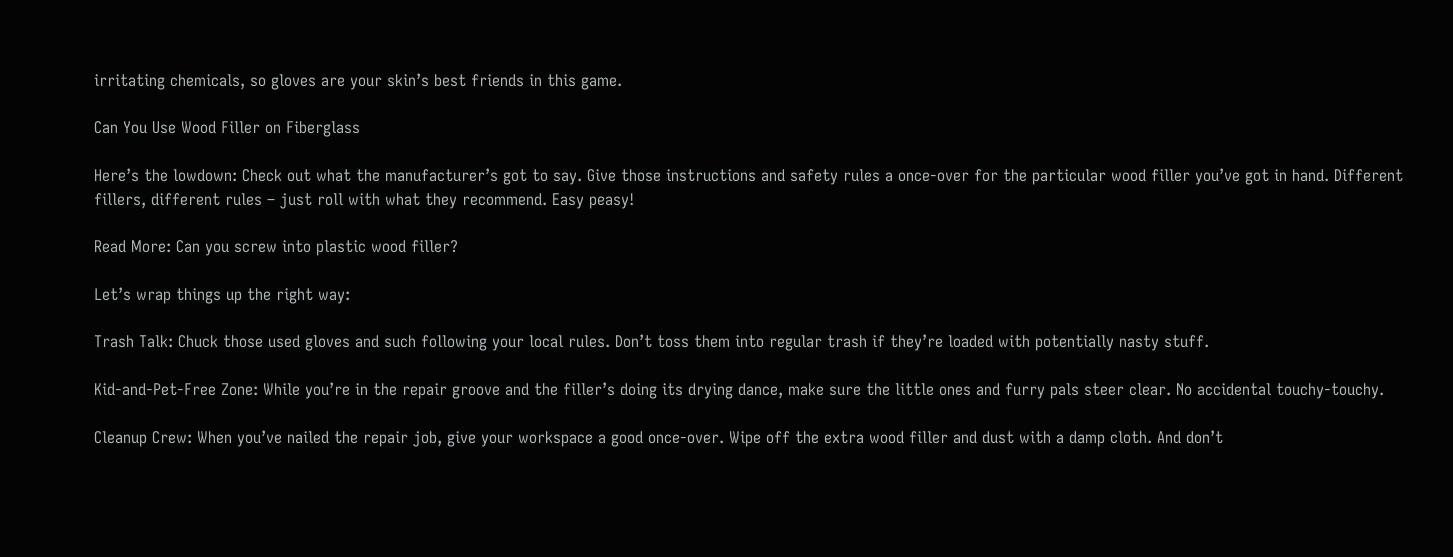irritating chemicals, so gloves are your skin’s best friends in this game.

Can You Use Wood Filler on Fiberglass

Here’s the lowdown: Check out what the manufacturer’s got to say. Give those instructions and safety rules a once-over for the particular wood filler you’ve got in hand. Different fillers, different rules – just roll with what they recommend. Easy peasy!

Read More: Can you screw into plastic wood filler?

Let’s wrap things up the right way:

Trash Talk: Chuck those used gloves and such following your local rules. Don’t toss them into regular trash if they’re loaded with potentially nasty stuff.

Kid-and-Pet-Free Zone: While you’re in the repair groove and the filler’s doing its drying dance, make sure the little ones and furry pals steer clear. No accidental touchy-touchy.

Cleanup Crew: When you’ve nailed the repair job, give your workspace a good once-over. Wipe off the extra wood filler and dust with a damp cloth. And don’t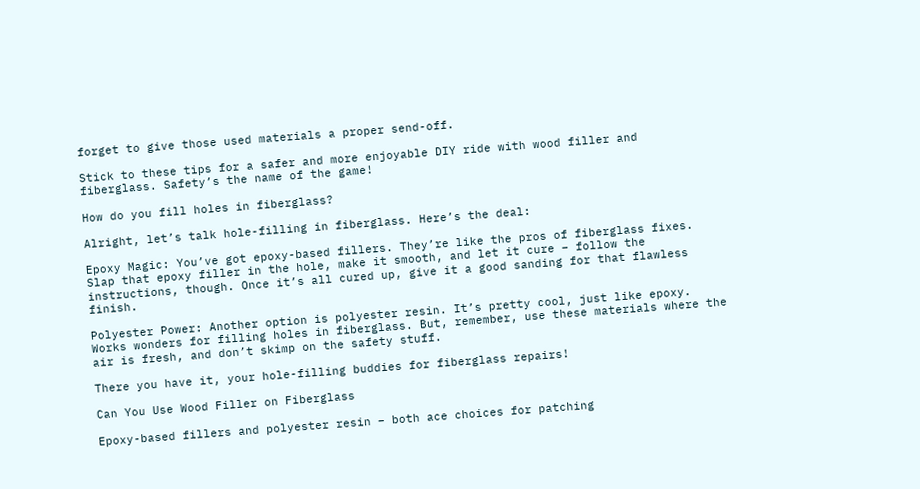forget to give those used materials a proper send-off.

Stick to these tips for a safer and more enjoyable DIY ride with wood filler and fiberglass. Safety’s the name of the game!

How do you fill holes in fiberglass?

Alright, let’s talk hole-filling in fiberglass. Here’s the deal:

Epoxy Magic: You’ve got epoxy-based fillers. They’re like the pros of fiberglass fixes. Slap that epoxy filler in the hole, make it smooth, and let it cure – follow the instructions, though. Once it’s all cured up, give it a good sanding for that flawless finish.

Polyester Power: Another option is polyester resin. It’s pretty cool, just like epoxy. Works wonders for filling holes in fiberglass. But, remember, use these materials where the air is fresh, and don’t skimp on the safety stuff.

There you have it, your hole-filling buddies for fiberglass repairs!

Can You Use Wood Filler on Fiberglass

Epoxy-based fillers and polyester resin – both ace choices for patching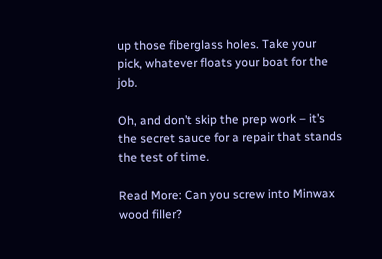up those fiberglass holes. Take your pick, whatever floats your boat for the job.

Oh, and don’t skip the prep work – it’s the secret sauce for a repair that stands the test of time.

Read More: Can you screw into Minwax wood filler?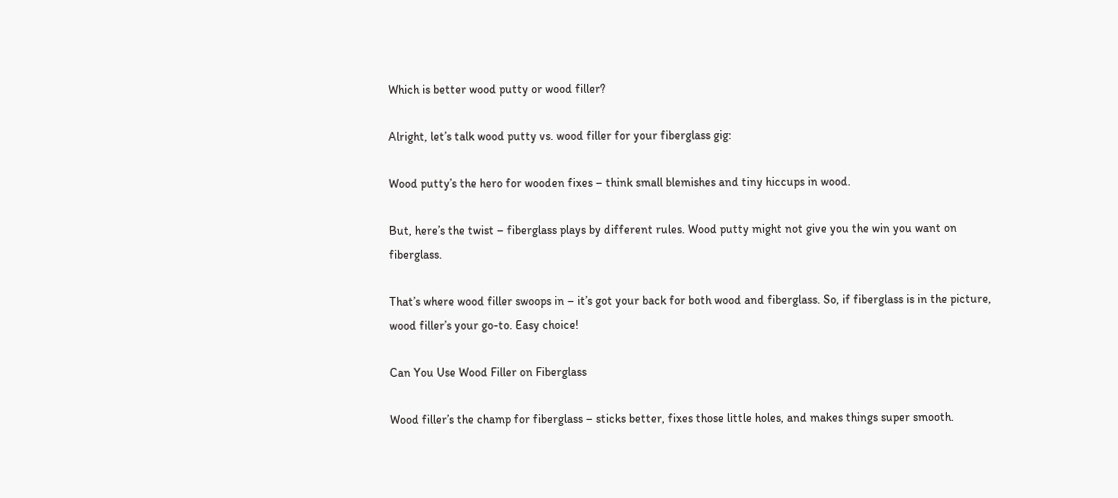Which is better wood putty or wood filler?

Alright, let’s talk wood putty vs. wood filler for your fiberglass gig:

Wood putty’s the hero for wooden fixes – think small blemishes and tiny hiccups in wood.

But, here’s the twist – fiberglass plays by different rules. Wood putty might not give you the win you want on fiberglass.

That’s where wood filler swoops in – it’s got your back for both wood and fiberglass. So, if fiberglass is in the picture, wood filler’s your go-to. Easy choice!

Can You Use Wood Filler on Fiberglass

Wood filler’s the champ for fiberglass – sticks better, fixes those little holes, and makes things super smooth.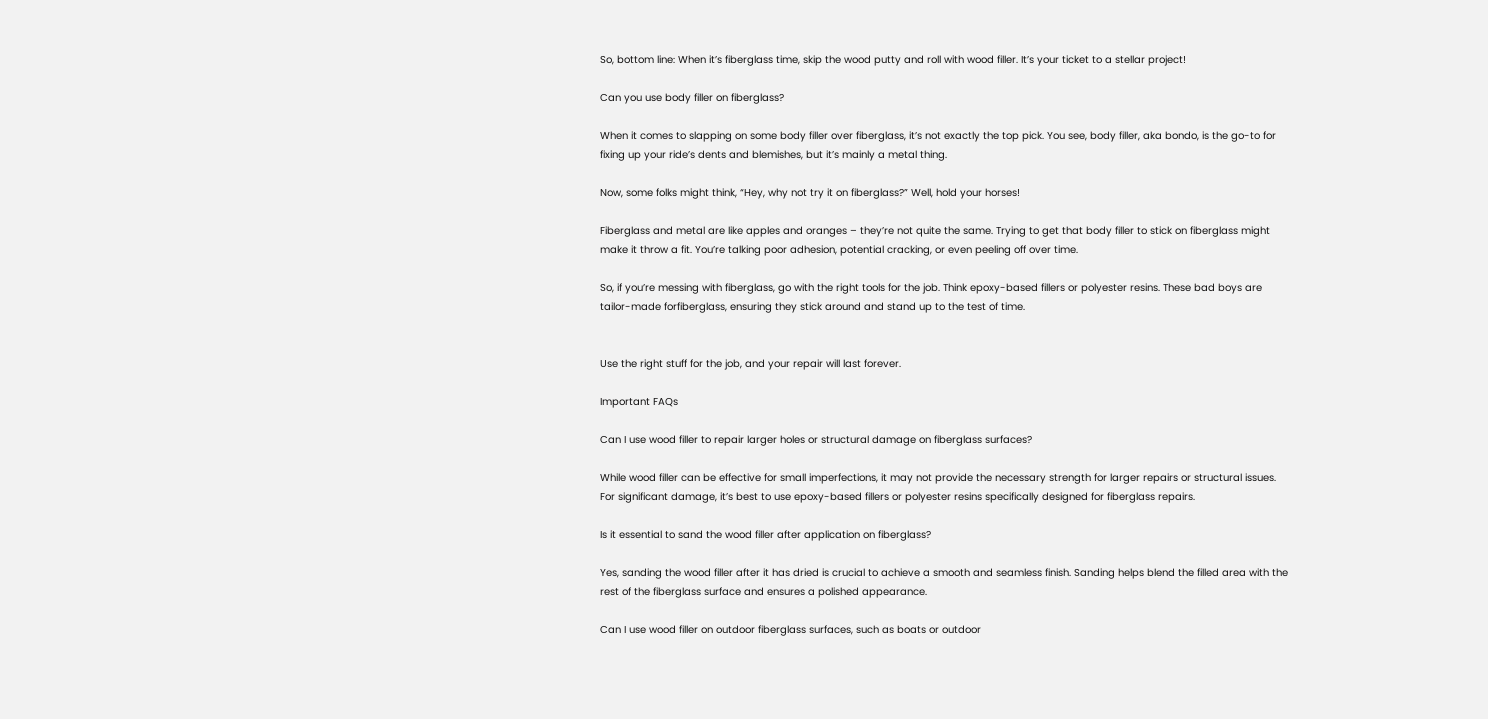So, bottom line: When it’s fiberglass time, skip the wood putty and roll with wood filler. It’s your ticket to a stellar project!

Can you use body filler on fiberglass?

When it comes to slapping on some body filler over fiberglass, it’s not exactly the top pick. You see, body filler, aka bondo, is the go-to for fixing up your ride’s dents and blemishes, but it’s mainly a metal thing.

Now, some folks might think, “Hey, why not try it on fiberglass?” Well, hold your horses!

Fiberglass and metal are like apples and oranges – they’re not quite the same. Trying to get that body filler to stick on fiberglass might make it throw a fit. You’re talking poor adhesion, potential cracking, or even peeling off over time.

So, if you’re messing with fiberglass, go with the right tools for the job. Think epoxy-based fillers or polyester resins. These bad boys are tailor-made forfiberglass, ensuring they stick around and stand up to the test of time.


Use the right stuff for the job, and your repair will last forever.

Important FAQs

Can I use wood filler to repair larger holes or structural damage on fiberglass surfaces?

While wood filler can be effective for small imperfections, it may not provide the necessary strength for larger repairs or structural issues. For significant damage, it’s best to use epoxy-based fillers or polyester resins specifically designed for fiberglass repairs.

Is it essential to sand the wood filler after application on fiberglass?

Yes, sanding the wood filler after it has dried is crucial to achieve a smooth and seamless finish. Sanding helps blend the filled area with the rest of the fiberglass surface and ensures a polished appearance.

Can I use wood filler on outdoor fiberglass surfaces, such as boats or outdoor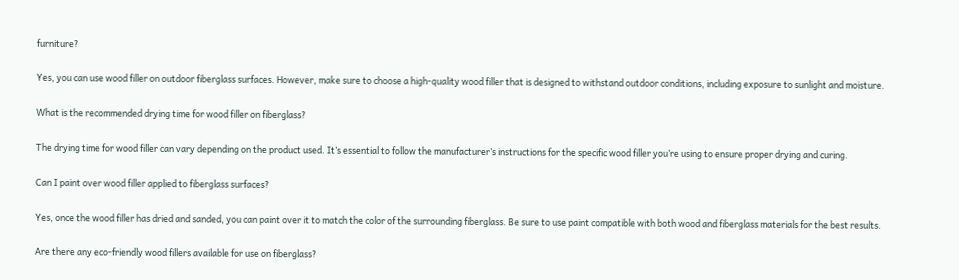furniture?

Yes, you can use wood filler on outdoor fiberglass surfaces. However, make sure to choose a high-quality wood filler that is designed to withstand outdoor conditions, including exposure to sunlight and moisture.

What is the recommended drying time for wood filler on fiberglass?

The drying time for wood filler can vary depending on the product used. It’s essential to follow the manufacturer’s instructions for the specific wood filler you’re using to ensure proper drying and curing.

Can I paint over wood filler applied to fiberglass surfaces?

Yes, once the wood filler has dried and sanded, you can paint over it to match the color of the surrounding fiberglass. Be sure to use paint compatible with both wood and fiberglass materials for the best results.

Are there any eco-friendly wood fillers available for use on fiberglass?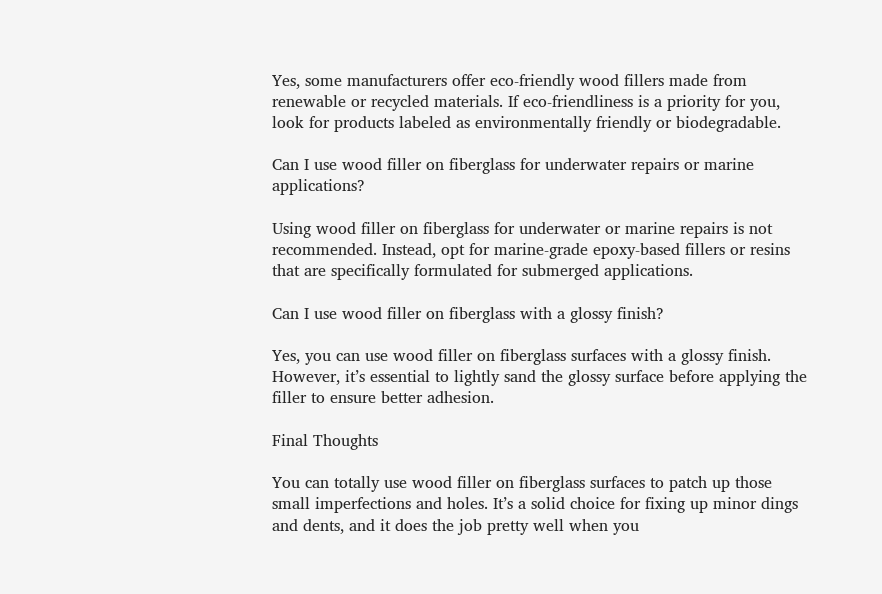Yes, some manufacturers offer eco-friendly wood fillers made from renewable or recycled materials. If eco-friendliness is a priority for you, look for products labeled as environmentally friendly or biodegradable.

Can I use wood filler on fiberglass for underwater repairs or marine applications?

Using wood filler on fiberglass for underwater or marine repairs is not recommended. Instead, opt for marine-grade epoxy-based fillers or resins that are specifically formulated for submerged applications.

Can I use wood filler on fiberglass with a glossy finish?

Yes, you can use wood filler on fiberglass surfaces with a glossy finish. However, it’s essential to lightly sand the glossy surface before applying the filler to ensure better adhesion.

Final Thoughts

You can totally use wood filler on fiberglass surfaces to patch up those small imperfections and holes. It’s a solid choice for fixing up minor dings and dents, and it does the job pretty well when you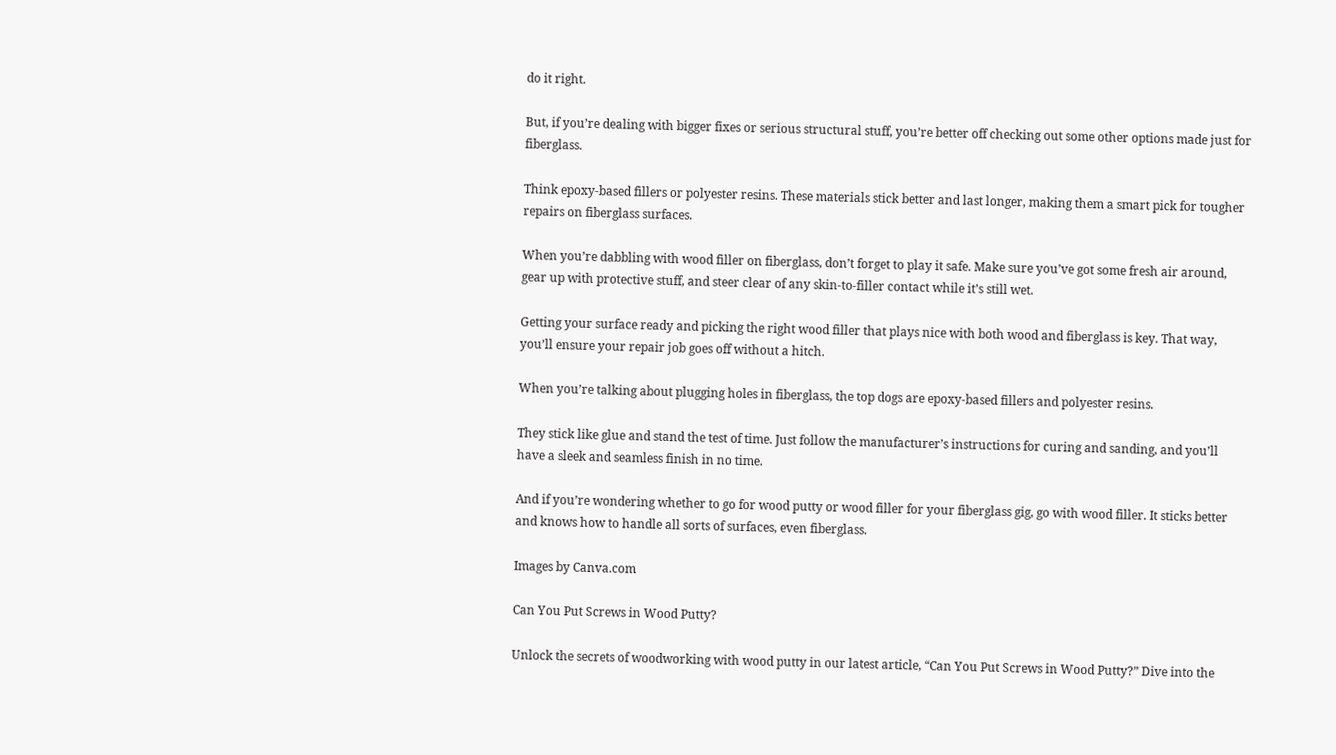do it right.

But, if you’re dealing with bigger fixes or serious structural stuff, you’re better off checking out some other options made just for fiberglass.

Think epoxy-based fillers or polyester resins. These materials stick better and last longer, making them a smart pick for tougher repairs on fiberglass surfaces.

When you’re dabbling with wood filler on fiberglass, don’t forget to play it safe. Make sure you’ve got some fresh air around, gear up with protective stuff, and steer clear of any skin-to-filler contact while it’s still wet.

Getting your surface ready and picking the right wood filler that plays nice with both wood and fiberglass is key. That way, you’ll ensure your repair job goes off without a hitch.

When you’re talking about plugging holes in fiberglass, the top dogs are epoxy-based fillers and polyester resins.

They stick like glue and stand the test of time. Just follow the manufacturer’s instructions for curing and sanding, and you’ll have a sleek and seamless finish in no time.

And if you’re wondering whether to go for wood putty or wood filler for your fiberglass gig, go with wood filler. It sticks better and knows how to handle all sorts of surfaces, even fiberglass.

Images by Canva.com

Can You Put Screws in Wood Putty?

Unlock the secrets of woodworking with wood putty in our latest article, “Can You Put Screws in Wood Putty?” Dive into the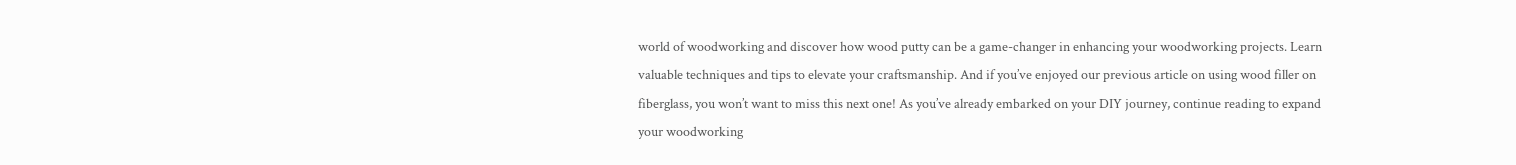world of woodworking and discover how wood putty can be a game-changer in enhancing your woodworking projects. Learn valuable techniques and tips to elevate your craftsmanship. And if you’ve enjoyed our previous article on using wood filler on fiberglass, you won’t want to miss this next one! As you’ve already embarked on your DIY journey, continue reading to expand your woodworking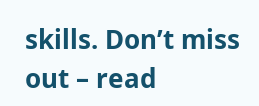skills. Don’t miss out – read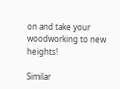on and take your woodworking to new heights!

Similar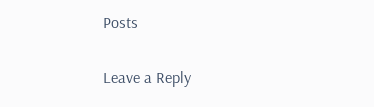Posts

Leave a Reply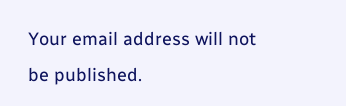Your email address will not be published.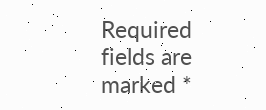Required fields are marked *